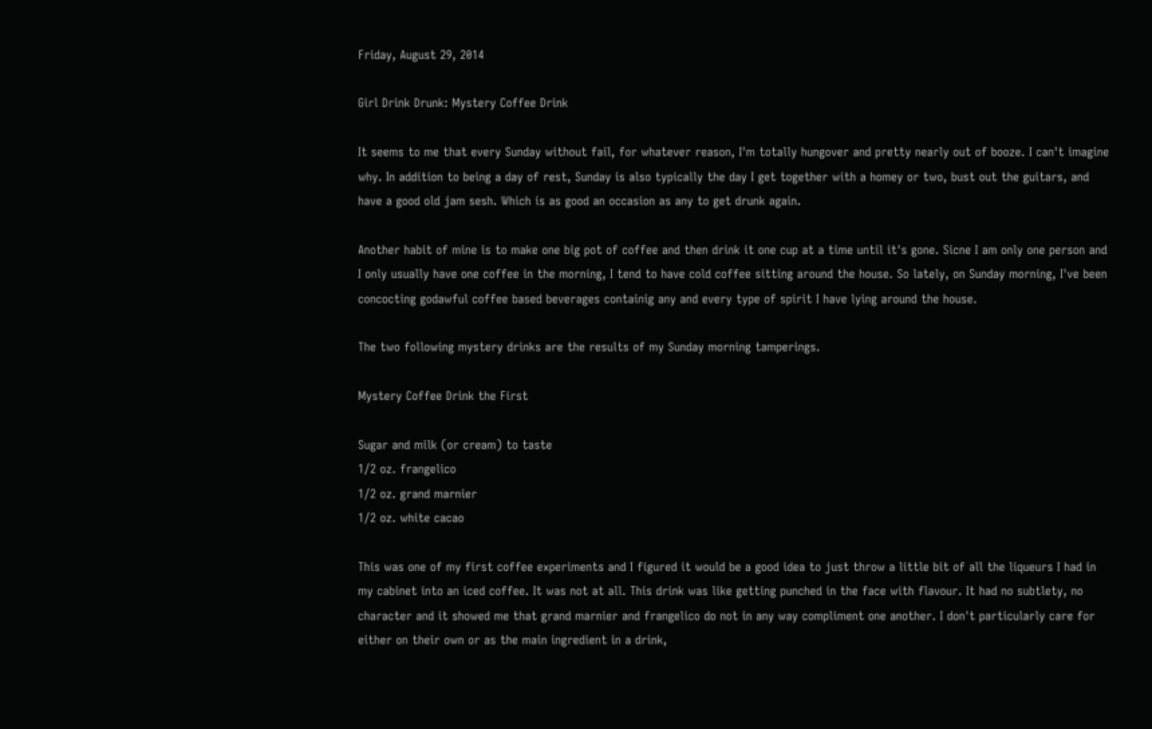Friday, August 29, 2014

Girl Drink Drunk: Mystery Coffee Drink

It seems to me that every Sunday without fail, for whatever reason, I'm totally hungover and pretty nearly out of booze. I can't imagine why. In addition to being a day of rest, Sunday is also typically the day I get together with a homey or two, bust out the guitars, and have a good old jam sesh. Which is as good an occasion as any to get drunk again.

Another habit of mine is to make one big pot of coffee and then drink it one cup at a time until it's gone. Sicne I am only one person and I only usually have one coffee in the morning, I tend to have cold coffee sitting around the house. So lately, on Sunday morning, I've been concocting godawful coffee based beverages containig any and every type of spirit I have lying around the house.

The two following mystery drinks are the results of my Sunday morning tamperings.

Mystery Coffee Drink the First

Sugar and milk (or cream) to taste
1/2 oz. frangelico
1/2 oz. grand marnier
1/2 oz. white cacao

This was one of my first coffee experiments and I figured it would be a good idea to just throw a little bit of all the liqueurs I had in my cabinet into an iced coffee. It was not at all. This drink was like getting punched in the face with flavour. It had no subtlety, no character and it showed me that grand marnier and frangelico do not in any way compliment one another. I don't particularly care for either on their own or as the main ingredient in a drink,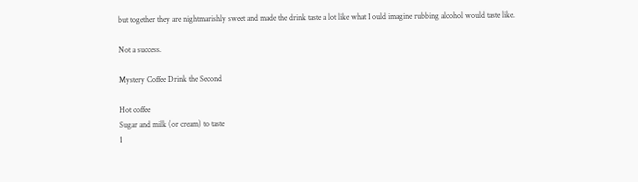but together they are nightmarishly sweet and made the drink taste a lot like what I ould imagine rubbing alcohol would taste like.

Not a success.

Mystery Coffee Drink the Second

Hot coffee
Sugar and milk (or cream) to taste
1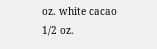oz. white cacao
1/2 oz.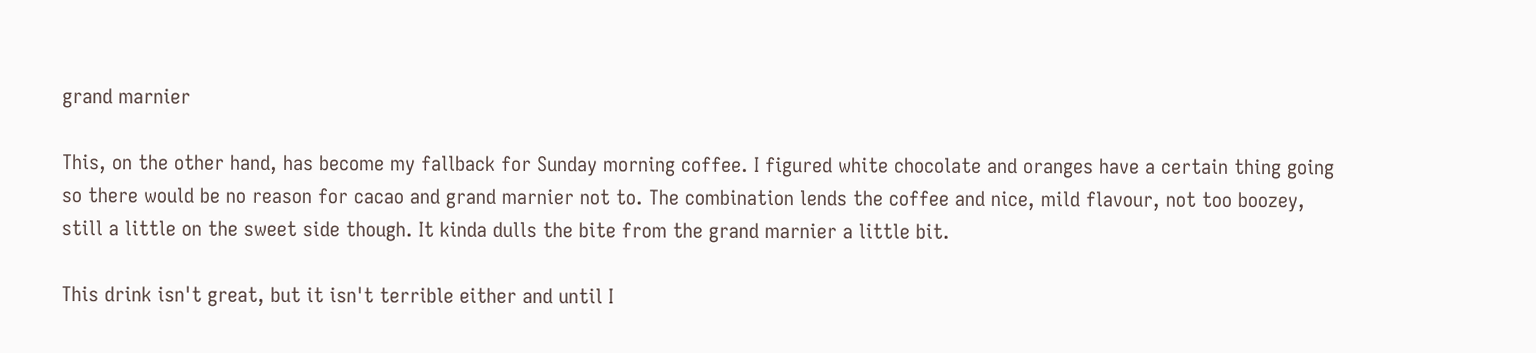grand marnier

This, on the other hand, has become my fallback for Sunday morning coffee. I figured white chocolate and oranges have a certain thing going so there would be no reason for cacao and grand marnier not to. The combination lends the coffee and nice, mild flavour, not too boozey, still a little on the sweet side though. It kinda dulls the bite from the grand marnier a little bit.

This drink isn't great, but it isn't terrible either and until I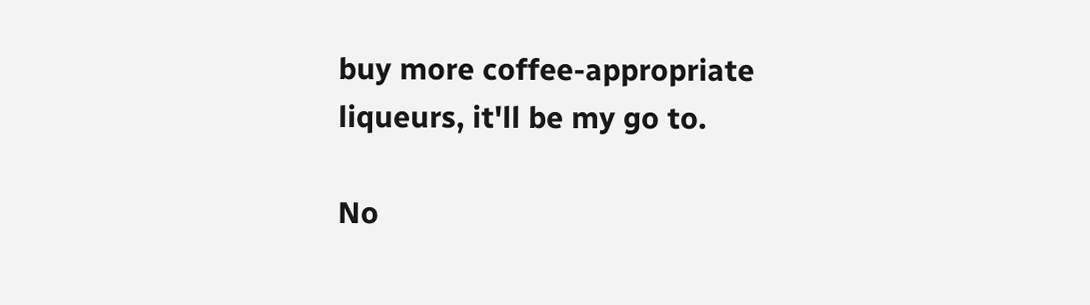buy more coffee-appropriate liqueurs, it'll be my go to.

No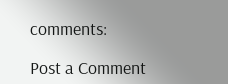comments:

Post a Comment